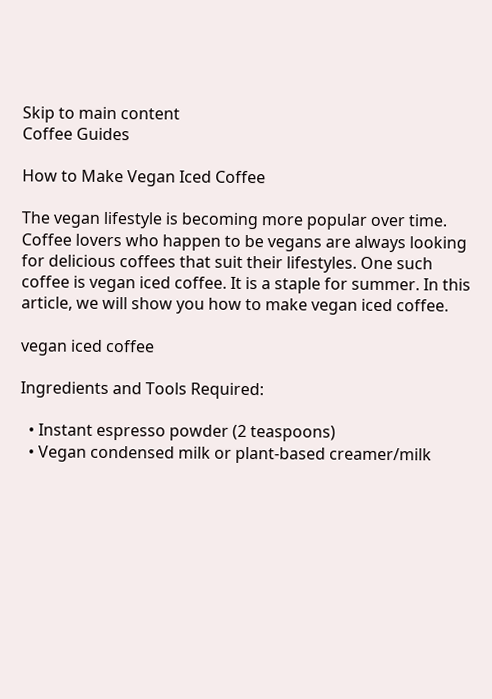Skip to main content
Coffee Guides

How to Make Vegan Iced Coffee

The vegan lifestyle is becoming more popular over time. Coffee lovers who happen to be vegans are always looking for delicious coffees that suit their lifestyles. One such coffee is vegan iced coffee. It is a staple for summer. In this article, we will show you how to make vegan iced coffee.

vegan iced coffee

Ingredients and Tools Required:

  • Instant espresso powder (2 teaspoons)
  • Vegan condensed milk or plant-based creamer/milk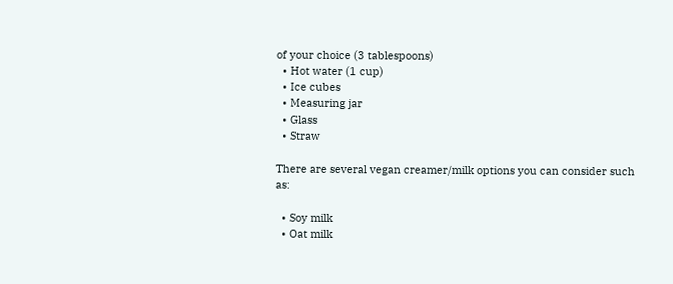of your choice (3 tablespoons)
  • Hot water (1 cup)
  • Ice cubes
  • Measuring jar
  • Glass
  • Straw

There are several vegan creamer/milk options you can consider such as:

  • Soy milk
  • Oat milk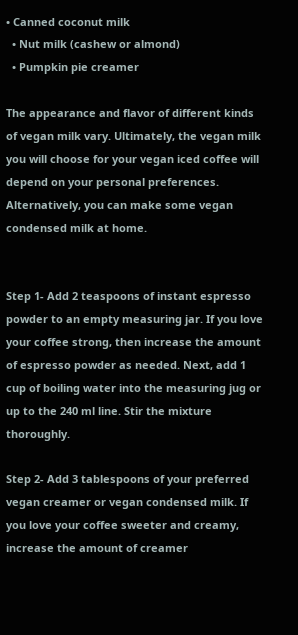• Canned coconut milk
  • Nut milk (cashew or almond)
  • Pumpkin pie creamer

The appearance and flavor of different kinds of vegan milk vary. Ultimately, the vegan milk you will choose for your vegan iced coffee will depend on your personal preferences. Alternatively, you can make some vegan condensed milk at home.


Step 1- Add 2 teaspoons of instant espresso powder to an empty measuring jar. If you love your coffee strong, then increase the amount of espresso powder as needed. Next, add 1 cup of boiling water into the measuring jug or up to the 240 ml line. Stir the mixture thoroughly.

Step 2- Add 3 tablespoons of your preferred vegan creamer or vegan condensed milk. If you love your coffee sweeter and creamy, increase the amount of creamer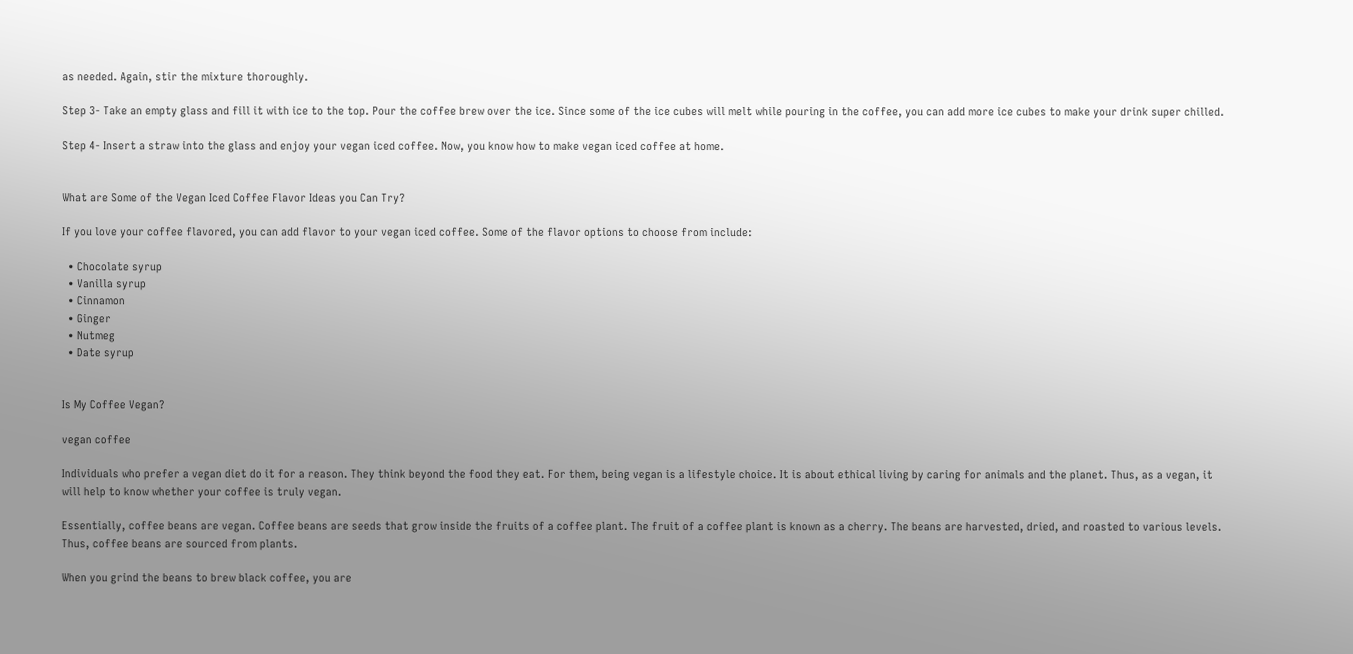as needed. Again, stir the mixture thoroughly.

Step 3- Take an empty glass and fill it with ice to the top. Pour the coffee brew over the ice. Since some of the ice cubes will melt while pouring in the coffee, you can add more ice cubes to make your drink super chilled.

Step 4- Insert a straw into the glass and enjoy your vegan iced coffee. Now, you know how to make vegan iced coffee at home.


What are Some of the Vegan Iced Coffee Flavor Ideas you Can Try?

If you love your coffee flavored, you can add flavor to your vegan iced coffee. Some of the flavor options to choose from include:

  • Chocolate syrup
  • Vanilla syrup
  • Cinnamon
  • Ginger
  • Nutmeg
  • Date syrup


Is My Coffee Vegan?

vegan coffee

Individuals who prefer a vegan diet do it for a reason. They think beyond the food they eat. For them, being vegan is a lifestyle choice. It is about ethical living by caring for animals and the planet. Thus, as a vegan, it will help to know whether your coffee is truly vegan.

Essentially, coffee beans are vegan. Coffee beans are seeds that grow inside the fruits of a coffee plant. The fruit of a coffee plant is known as a cherry. The beans are harvested, dried, and roasted to various levels. Thus, coffee beans are sourced from plants.

When you grind the beans to brew black coffee, you are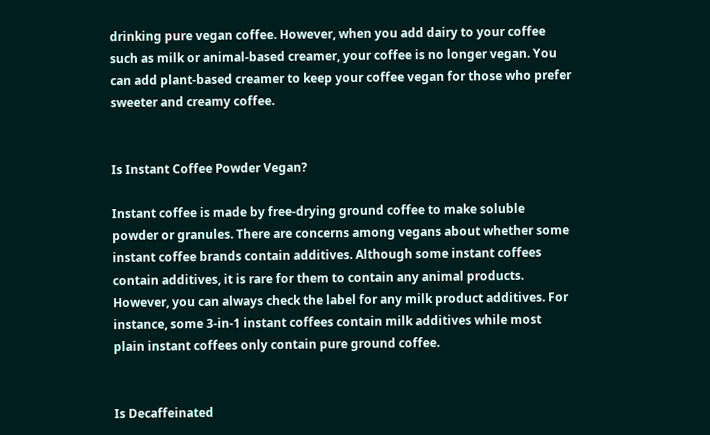drinking pure vegan coffee. However, when you add dairy to your coffee such as milk or animal-based creamer, your coffee is no longer vegan. You can add plant-based creamer to keep your coffee vegan for those who prefer sweeter and creamy coffee.


Is Instant Coffee Powder Vegan?

Instant coffee is made by free-drying ground coffee to make soluble powder or granules. There are concerns among vegans about whether some instant coffee brands contain additives. Although some instant coffees contain additives, it is rare for them to contain any animal products. However, you can always check the label for any milk product additives. For instance, some 3-in-1 instant coffees contain milk additives while most plain instant coffees only contain pure ground coffee.


Is Decaffeinated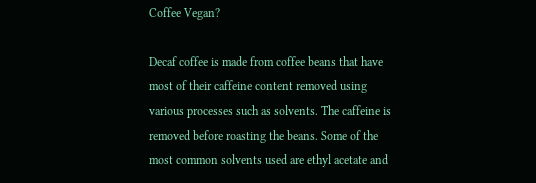Coffee Vegan?

Decaf coffee is made from coffee beans that have most of their caffeine content removed using various processes such as solvents. The caffeine is removed before roasting the beans. Some of the most common solvents used are ethyl acetate and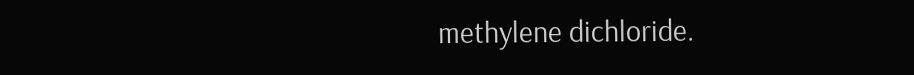methylene dichloride.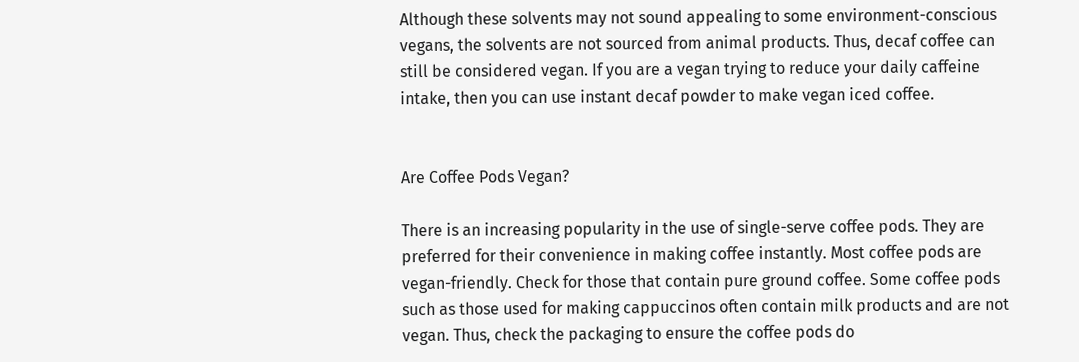Although these solvents may not sound appealing to some environment-conscious vegans, the solvents are not sourced from animal products. Thus, decaf coffee can still be considered vegan. If you are a vegan trying to reduce your daily caffeine intake, then you can use instant decaf powder to make vegan iced coffee.


Are Coffee Pods Vegan?

There is an increasing popularity in the use of single-serve coffee pods. They are preferred for their convenience in making coffee instantly. Most coffee pods are vegan-friendly. Check for those that contain pure ground coffee. Some coffee pods such as those used for making cappuccinos often contain milk products and are not vegan. Thus, check the packaging to ensure the coffee pods do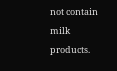not contain milk products.